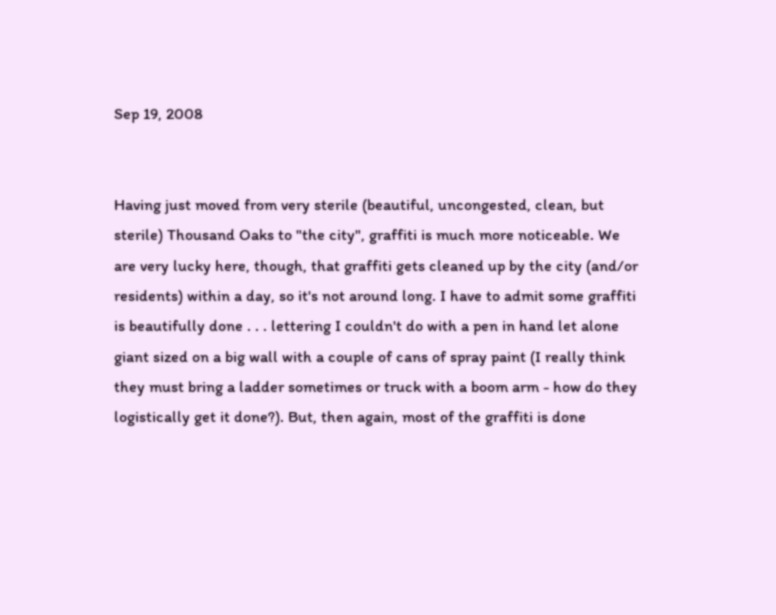Sep 19, 2008


Having just moved from very sterile (beautiful, uncongested, clean, but sterile) Thousand Oaks to "the city", graffiti is much more noticeable. We are very lucky here, though, that graffiti gets cleaned up by the city (and/or residents) within a day, so it's not around long. I have to admit some graffiti is beautifully done . . . lettering I couldn't do with a pen in hand let alone giant sized on a big wall with a couple of cans of spray paint (I really think they must bring a ladder sometimes or truck with a boom arm - how do they logistically get it done?). But, then again, most of the graffiti is done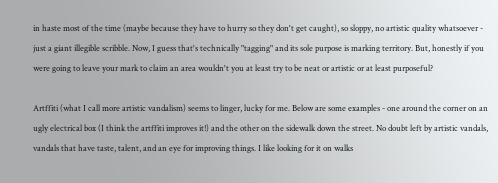in haste most of the time (maybe because they have to hurry so they don't get caught), so sloppy, no artistic quality whatsoever - just a giant illegible scribble. Now, I guess that's technically "tagging" and its sole purpose is marking territory. But, honestly if you were going to leave your mark to claim an area wouldn't you at least try to be neat or artistic or at least purposeful?

Artffiti (what I call more artistic vandalism) seems to linger, lucky for me. Below are some examples - one around the corner on an ugly electrical box (I think the artffiti improves it!) and the other on the sidewalk down the street. No doubt left by artistic vandals, vandals that have taste, talent, and an eye for improving things. I like looking for it on walks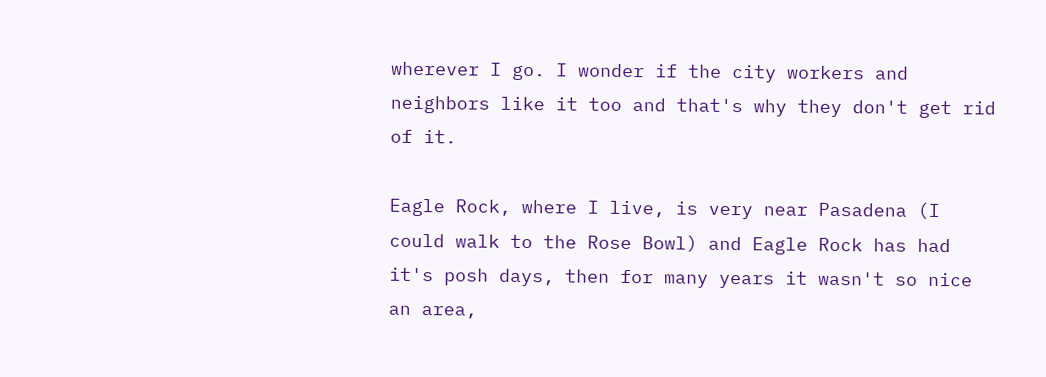wherever I go. I wonder if the city workers and neighbors like it too and that's why they don't get rid of it.

Eagle Rock, where I live, is very near Pasadena (I could walk to the Rose Bowl) and Eagle Rock has had it's posh days, then for many years it wasn't so nice an area,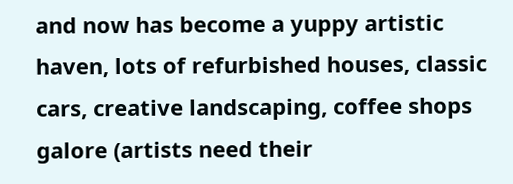and now has become a yuppy artistic haven, lots of refurbished houses, classic cars, creative landscaping, coffee shops galore (artists need their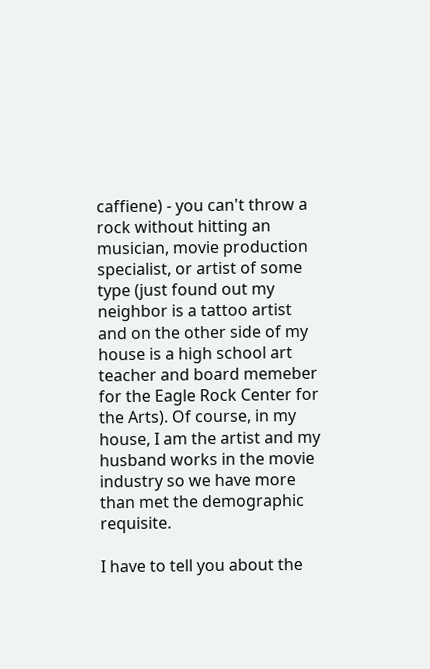caffiene) - you can't throw a rock without hitting an musician, movie production specialist, or artist of some type (just found out my neighbor is a tattoo artist and on the other side of my house is a high school art teacher and board memeber for the Eagle Rock Center for the Arts). Of course, in my house, I am the artist and my husband works in the movie industry so we have more than met the demographic requisite.

I have to tell you about the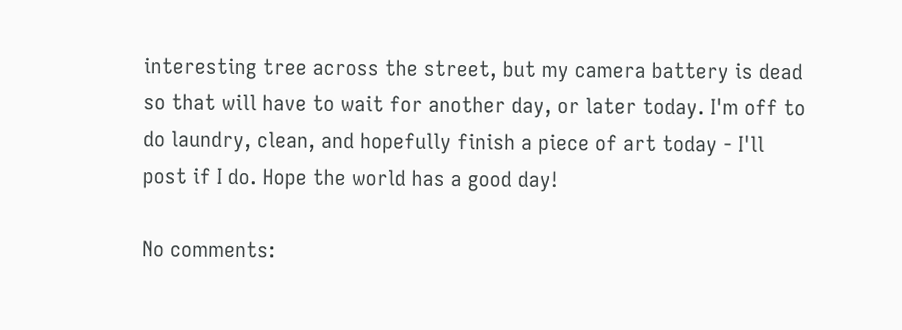interesting tree across the street, but my camera battery is dead so that will have to wait for another day, or later today. I'm off to do laundry, clean, and hopefully finish a piece of art today - I'll post if I do. Hope the world has a good day!

No comments: